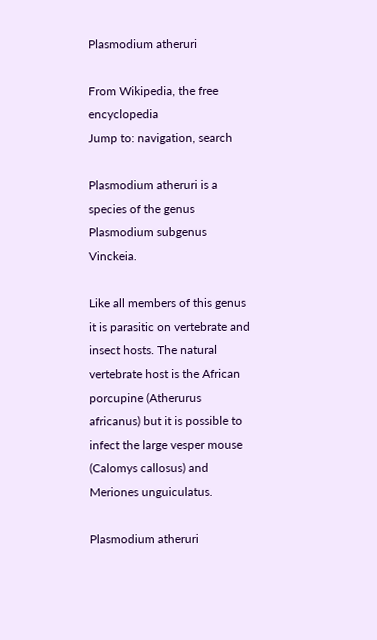Plasmodium atheruri

From Wikipedia, the free encyclopedia
Jump to: navigation, search

Plasmodium atheruri is a species of the genus Plasmodium subgenus Vinckeia.

Like all members of this genus it is parasitic on vertebrate and insect hosts. The natural vertebrate host is the African porcupine (Atherurus africanus) but it is possible to infect the large vesper mouse (Calomys callosus) and Meriones unguiculatus.

Plasmodium atheruri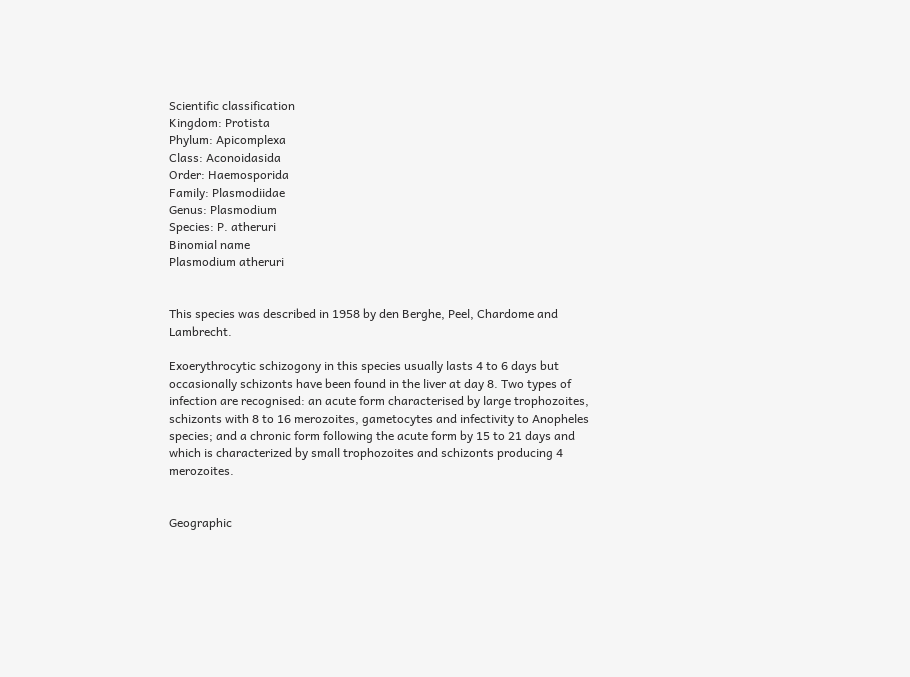Scientific classification
Kingdom: Protista
Phylum: Apicomplexa
Class: Aconoidasida
Order: Haemosporida
Family: Plasmodiidae
Genus: Plasmodium
Species: P. atheruri
Binomial name
Plasmodium atheruri


This species was described in 1958 by den Berghe, Peel, Chardome and Lambrecht.

Exoerythrocytic schizogony in this species usually lasts 4 to 6 days but occasionally schizonts have been found in the liver at day 8. Two types of infection are recognised: an acute form characterised by large trophozoites, schizonts with 8 to 16 merozoites, gametocytes and infectivity to Anopheles species; and a chronic form following the acute form by 15 to 21 days and which is characterized by small trophozoites and schizonts producing 4 merozoites.


Geographic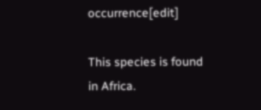occurrence[edit]

This species is found in Africa.